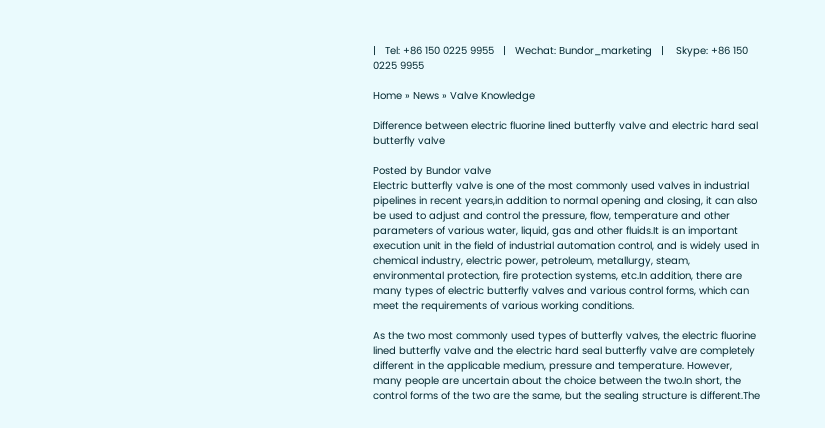|   Tel: +86 150 0225 9955   |   Wechat: Bundor_marketing   |    Skype: +86 150 0225 9955

Home » News » Valve Knowledge

Difference between electric fluorine lined butterfly valve and electric hard seal butterfly valve

Posted by Bundor valve
Electric butterfly valve is one of the most commonly used valves in industrial pipelines in recent years,in addition to normal opening and closing, it can also be used to adjust and control the pressure, flow, temperature and other parameters of various water, liquid, gas and other fluids.It is an important execution unit in the field of industrial automation control, and is widely used in chemical industry, electric power, petroleum, metallurgy, steam, environmental protection, fire protection systems, etc.In addition, there are many types of electric butterfly valves and various control forms, which can meet the requirements of various working conditions.

As the two most commonly used types of butterfly valves, the electric fluorine lined butterfly valve and the electric hard seal butterfly valve are completely different in the applicable medium, pressure and temperature. However, many people are uncertain about the choice between the two.In short, the control forms of the two are the same, but the sealing structure is different.The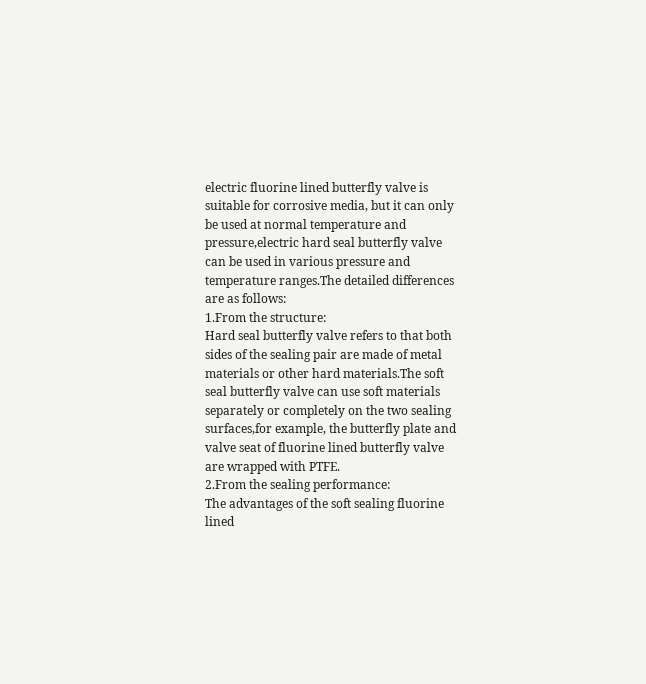electric fluorine lined butterfly valve is suitable for corrosive media, but it can only be used at normal temperature and pressure,electric hard seal butterfly valve can be used in various pressure and temperature ranges.The detailed differences are as follows:
1.From the structure:
Hard seal butterfly valve refers to that both sides of the sealing pair are made of metal materials or other hard materials.The soft seal butterfly valve can use soft materials separately or completely on the two sealing surfaces,for example, the butterfly plate and valve seat of fluorine lined butterfly valve are wrapped with PTFE.
2.From the sealing performance:
The advantages of the soft sealing fluorine lined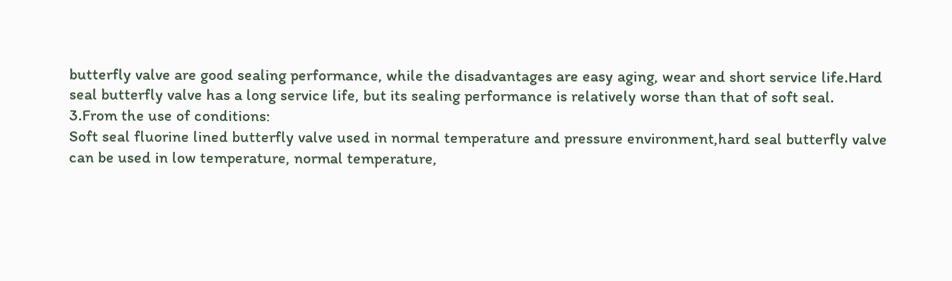butterfly valve are good sealing performance, while the disadvantages are easy aging, wear and short service life.Hard seal butterfly valve has a long service life, but its sealing performance is relatively worse than that of soft seal.
3.From the use of conditions:
Soft seal fluorine lined butterfly valve used in normal temperature and pressure environment,hard seal butterfly valve can be used in low temperature, normal temperature,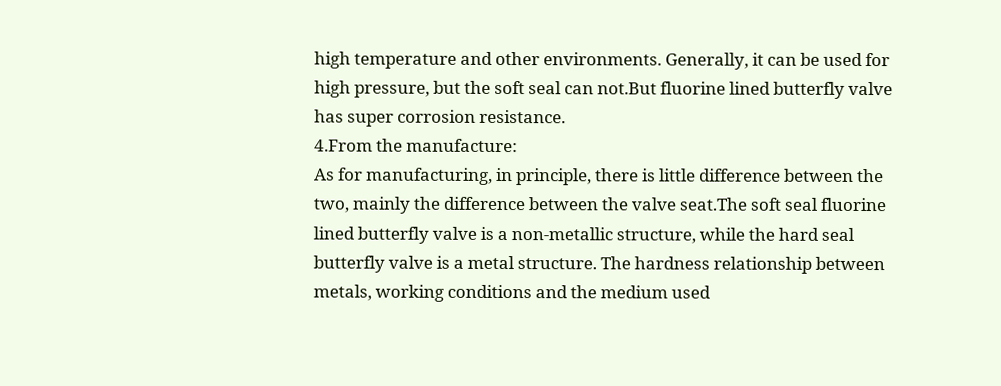high temperature and other environments. Generally, it can be used for high pressure, but the soft seal can not.But fluorine lined butterfly valve has super corrosion resistance.
4.From the manufacture:
As for manufacturing, in principle, there is little difference between the two, mainly the difference between the valve seat.The soft seal fluorine lined butterfly valve is a non-metallic structure, while the hard seal butterfly valve is a metal structure. The hardness relationship between metals, working conditions and the medium used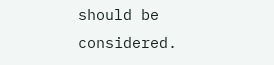should be considered.